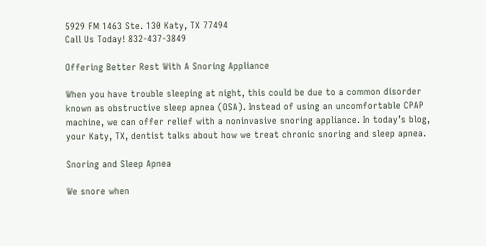5929 FM 1463 Ste. 130 Katy, TX 77494
Call Us Today! 832-437-3849

Offering Better Rest With A Snoring Appliance

When you have trouble sleeping at night, this could be due to a common disorder known as obstructive sleep apnea (OSA). Instead of using an uncomfortable CPAP machine, we can offer relief with a noninvasive snoring appliance. In today’s blog, your Katy, TX, dentist talks about how we treat chronic snoring and sleep apnea.

Snoring and Sleep Apnea

We snore when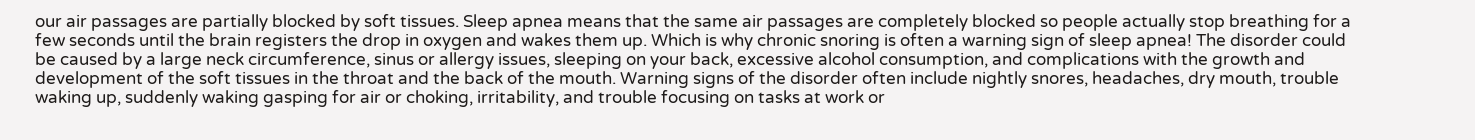our air passages are partially blocked by soft tissues. Sleep apnea means that the same air passages are completely blocked so people actually stop breathing for a few seconds until the brain registers the drop in oxygen and wakes them up. Which is why chronic snoring is often a warning sign of sleep apnea! The disorder could be caused by a large neck circumference, sinus or allergy issues, sleeping on your back, excessive alcohol consumption, and complications with the growth and development of the soft tissues in the throat and the back of the mouth. Warning signs of the disorder often include nightly snores, headaches, dry mouth, trouble waking up, suddenly waking gasping for air or choking, irritability, and trouble focusing on tasks at work or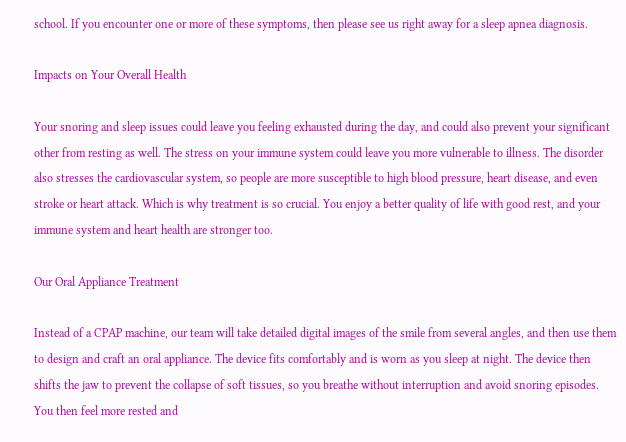school. If you encounter one or more of these symptoms, then please see us right away for a sleep apnea diagnosis.

Impacts on Your Overall Health

Your snoring and sleep issues could leave you feeling exhausted during the day, and could also prevent your significant other from resting as well. The stress on your immune system could leave you more vulnerable to illness. The disorder also stresses the cardiovascular system, so people are more susceptible to high blood pressure, heart disease, and even stroke or heart attack. Which is why treatment is so crucial. You enjoy a better quality of life with good rest, and your immune system and heart health are stronger too.

Our Oral Appliance Treatment

Instead of a CPAP machine, our team will take detailed digital images of the smile from several angles, and then use them to design and craft an oral appliance. The device fits comfortably and is worn as you sleep at night. The device then shifts the jaw to prevent the collapse of soft tissues, so you breathe without interruption and avoid snoring episodes. You then feel more rested and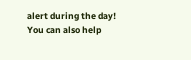alert during the day! You can also help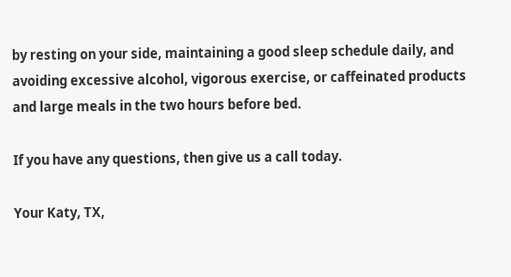by resting on your side, maintaining a good sleep schedule daily, and avoiding excessive alcohol, vigorous exercise, or caffeinated products and large meals in the two hours before bed.

If you have any questions, then give us a call today.

Your Katy, TX,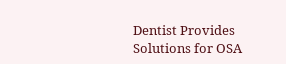Dentist Provides Solutions for OSA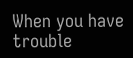When you have trouble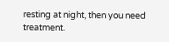resting at night, then you need treatment.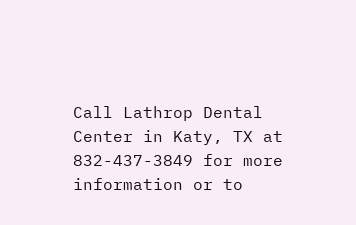Call Lathrop Dental Center in Katy, TX at 832-437-3849 for more information or to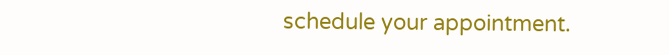schedule your appointment.